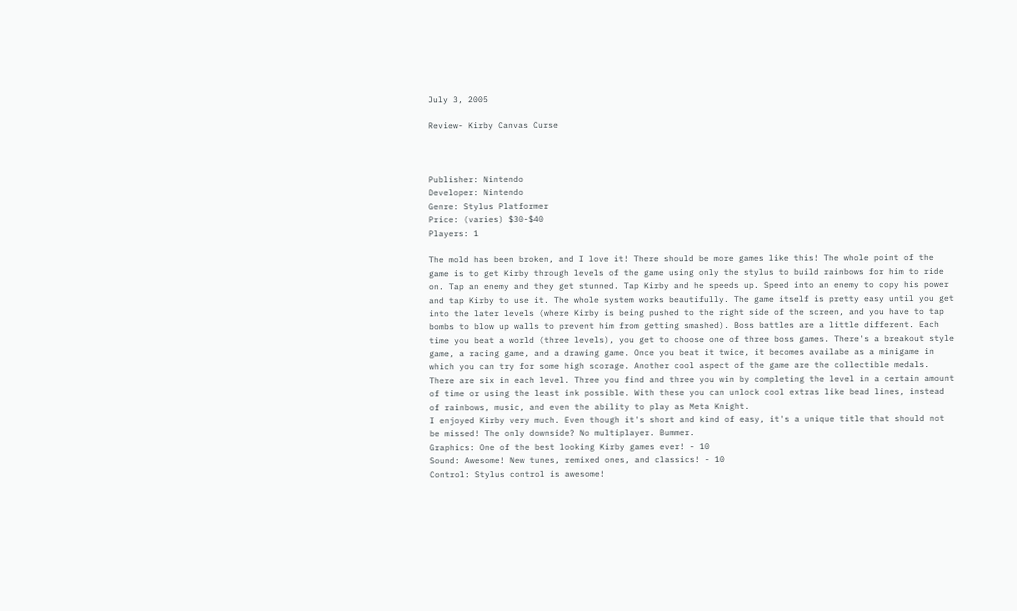July 3, 2005

Review- Kirby Canvas Curse



Publisher: Nintendo
Developer: Nintendo
Genre: Stylus Platformer
Price: (varies) $30-$40
Players: 1

The mold has been broken, and I love it! There should be more games like this! The whole point of the game is to get Kirby through levels of the game using only the stylus to build rainbows for him to ride on. Tap an enemy and they get stunned. Tap Kirby and he speeds up. Speed into an enemy to copy his power and tap Kirby to use it. The whole system works beautifully. The game itself is pretty easy until you get into the later levels (where Kirby is being pushed to the right side of the screen, and you have to tap bombs to blow up walls to prevent him from getting smashed). Boss battles are a little different. Each time you beat a world (three levels), you get to choose one of three boss games. There's a breakout style game, a racing game, and a drawing game. Once you beat it twice, it becomes availabe as a minigame in which you can try for some high scorage. Another cool aspect of the game are the collectible medals. There are six in each level. Three you find and three you win by completing the level in a certain amount of time or using the least ink possible. With these you can unlock cool extras like bead lines, instead of rainbows, music, and even the ability to play as Meta Knight.
I enjoyed Kirby very much. Even though it's short and kind of easy, it's a unique title that should not be missed! The only downside? No multiplayer. Bummer.
Graphics: One of the best looking Kirby games ever! - 10
Sound: Awesome! New tunes, remixed ones, and classics! - 10
Control: Stylus control is awesome!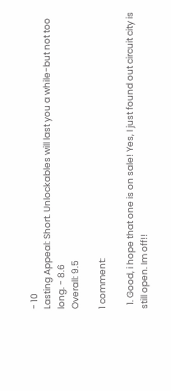- 10
Lasting Appeal: Short. Unlockables will last you a while-but not too long. - 8.6
Overall: 9.5

1 comment:

  1. Good, i hope that one is on sale! Yes, I just found out circuit city is still open. Im off!!